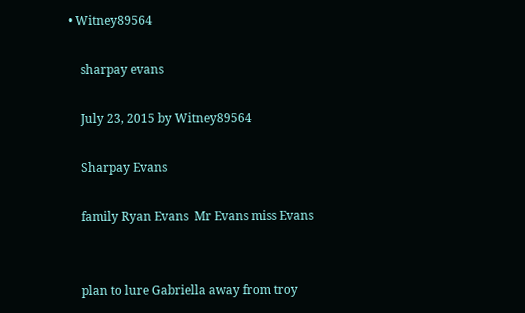• Witney89564

    sharpay evans

    July 23, 2015 by Witney89564

    Sharpay Evans

    family Ryan Evans  Mr Evans miss Evans


    plan to lure Gabriella away from troy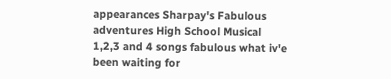appearances Sharpay's Fabulous adventures High School Musical 1,2,3 and 4 songs fabulous what iv'e been waiting for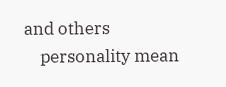and others
    personality mean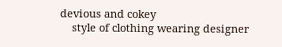devious and cokey
    style of clothing wearing designer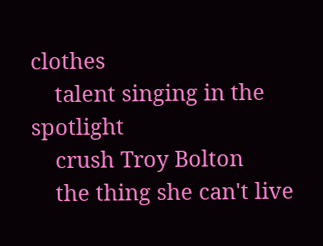clothes
    talent singing in the spotlight
    crush Troy Bolton
    the thing she can't live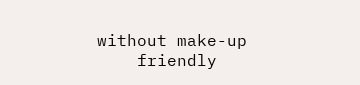without make-up
    friendly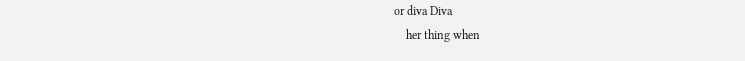or diva Diva
    her thing when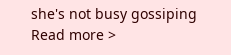she's not busy gossiping Read more >